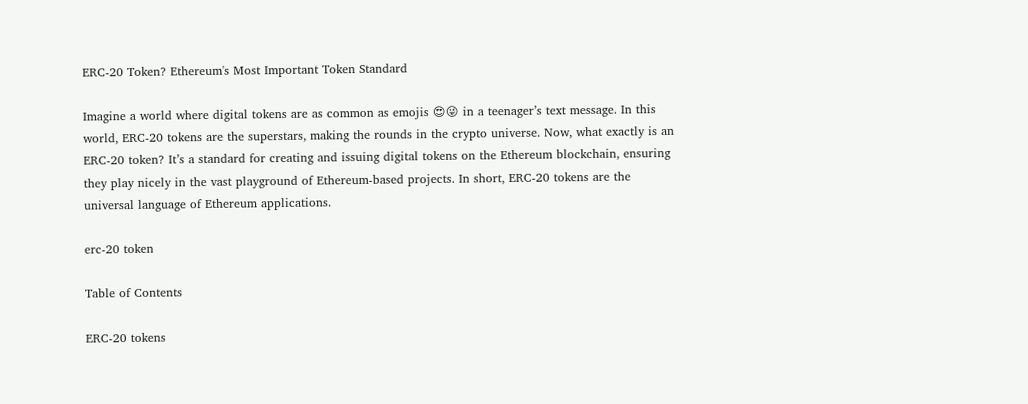ERC-20 Token? Ethereum's Most Important Token Standard

Imagine a world where digital tokens are as common as emojis 😍😜 in a teenager’s text message. In this world, ERC-20 tokens are the superstars, making the rounds in the crypto universe. Now, what exactly is an ERC-20 token? It’s a standard for creating and issuing digital tokens on the Ethereum blockchain, ensuring they play nicely in the vast playground of Ethereum-based projects. In short, ERC-20 tokens are the universal language of Ethereum applications.

erc-20 token

Table of Contents

ERC-20 tokens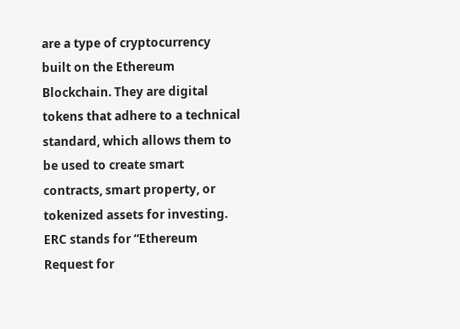are a type of cryptocurrency built on the Ethereum Blockchain. They are digital tokens that adhere to a technical standard, which allows them to be used to create smart contracts, smart property, or tokenized assets for investing. ERC stands for “Ethereum Request for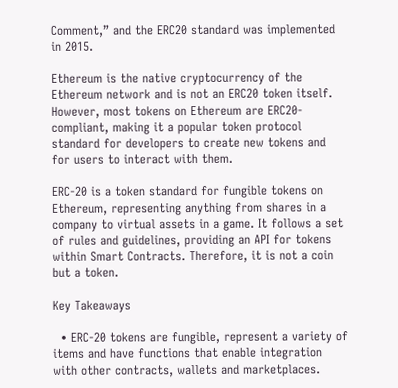Comment,” and the ERC20 standard was implemented in 2015.

Ethereum is the native cryptocurrency of the Ethereum network and is not an ERC20 token itself. However, most tokens on Ethereum are ERC20-compliant, making it a popular token protocol standard for developers to create new tokens and for users to interact with them.

ERC-20 is a token standard for fungible tokens on Ethereum, representing anything from shares in a company to virtual assets in a game. It follows a set of rules and guidelines, providing an API for tokens within Smart Contracts. Therefore, it is not a coin but a token.

Key Takeaways

  • ERC-20 tokens are fungible, represent a variety of items and have functions that enable integration with other contracts, wallets and marketplaces.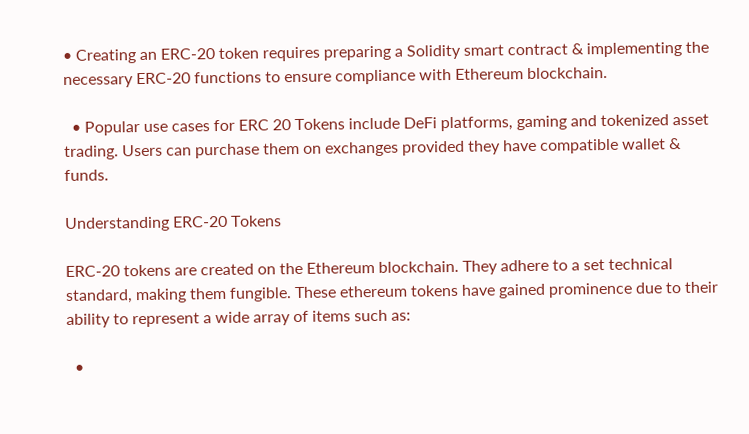• Creating an ERC-20 token requires preparing a Solidity smart contract & implementing the necessary ERC-20 functions to ensure compliance with Ethereum blockchain.

  • Popular use cases for ERC 20 Tokens include DeFi platforms, gaming and tokenized asset trading. Users can purchase them on exchanges provided they have compatible wallet & funds.

Understanding ERC-20 Tokens

ERC-20 tokens are created on the Ethereum blockchain. They adhere to a set technical standard, making them fungible. These ethereum tokens have gained prominence due to their ability to represent a wide array of items such as:

  •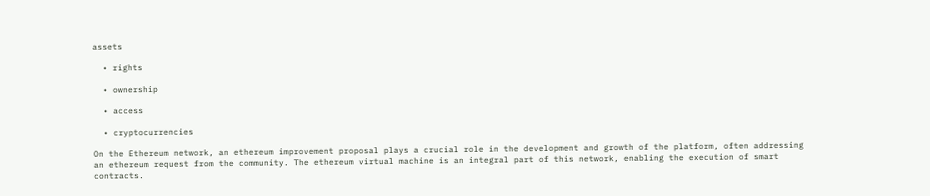assets

  • rights

  • ownership

  • access

  • cryptocurrencies

On the Ethereum network, an ethereum improvement proposal plays a crucial role in the development and growth of the platform, often addressing an ethereum request from the community. The ethereum virtual machine is an integral part of this network, enabling the execution of smart contracts.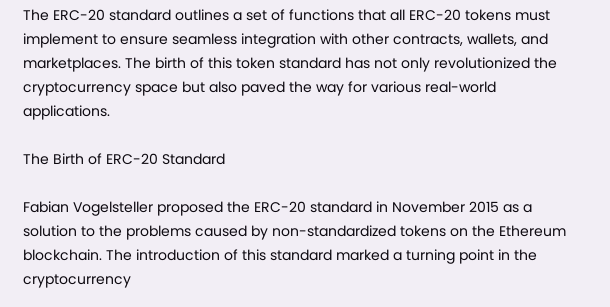The ERC-20 standard outlines a set of functions that all ERC-20 tokens must implement to ensure seamless integration with other contracts, wallets, and marketplaces. The birth of this token standard has not only revolutionized the cryptocurrency space but also paved the way for various real-world applications.

The Birth of ERC-20 Standard

Fabian Vogelsteller proposed the ERC-20 standard in November 2015 as a solution to the problems caused by non-standardized tokens on the Ethereum blockchain. The introduction of this standard marked a turning point in the cryptocurrency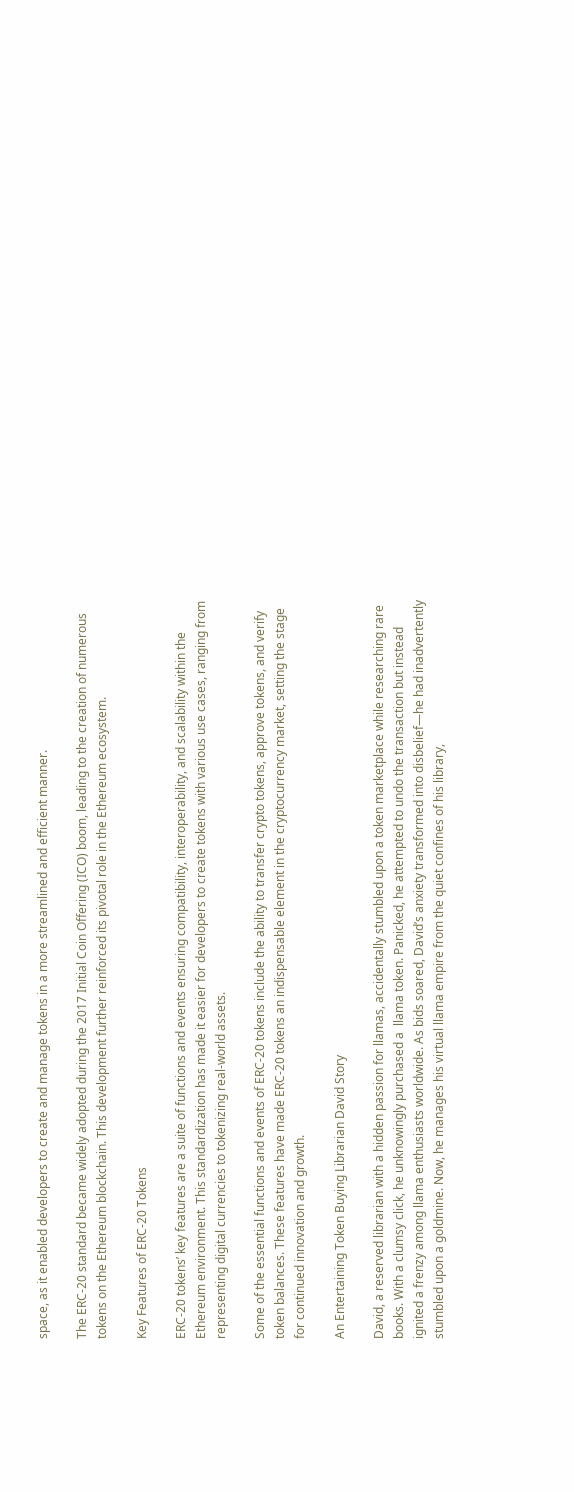space, as it enabled developers to create and manage tokens in a more streamlined and efficient manner.

The ERC-20 standard became widely adopted during the 2017 Initial Coin Offering (ICO) boom, leading to the creation of numerous tokens on the Ethereum blockchain. This development further reinforced its pivotal role in the Ethereum ecosystem.

Key Features of ERC-20 Tokens

ERC-20 tokens’ key features are a suite of functions and events ensuring compatibility, interoperability, and scalability within the Ethereum environment. This standardization has made it easier for developers to create tokens with various use cases, ranging from representing digital currencies to tokenizing real-world assets.

Some of the essential functions and events of ERC-20 tokens include the ability to transfer crypto tokens, approve tokens, and verify token balances. These features have made ERC-20 tokens an indispensable element in the cryptocurrency market, setting the stage for continued innovation and growth.

An Entertaining Token Buying Librarian David Story

David, a reserved librarian with a hidden passion for llamas, accidentally stumbled upon a token marketplace while researching rare books. With a clumsy click, he unknowingly purchased a  llama token. Panicked, he attempted to undo the transaction but instead ignited a frenzy among llama enthusiasts worldwide. As bids soared, David’s anxiety transformed into disbelief—he had inadvertently stumbled upon a goldmine. Now, he manages his virtual llama empire from the quiet confines of his library,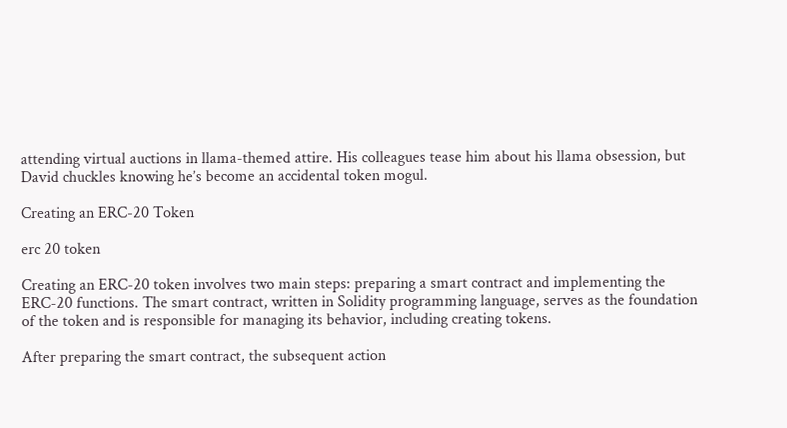attending virtual auctions in llama-themed attire. His colleagues tease him about his llama obsession, but David chuckles knowing he’s become an accidental token mogul.

Creating an ERC-20 Token

erc 20 token

Creating an ERC-20 token involves two main steps: preparing a smart contract and implementing the ERC-20 functions. The smart contract, written in Solidity programming language, serves as the foundation of the token and is responsible for managing its behavior, including creating tokens.

After preparing the smart contract, the subsequent action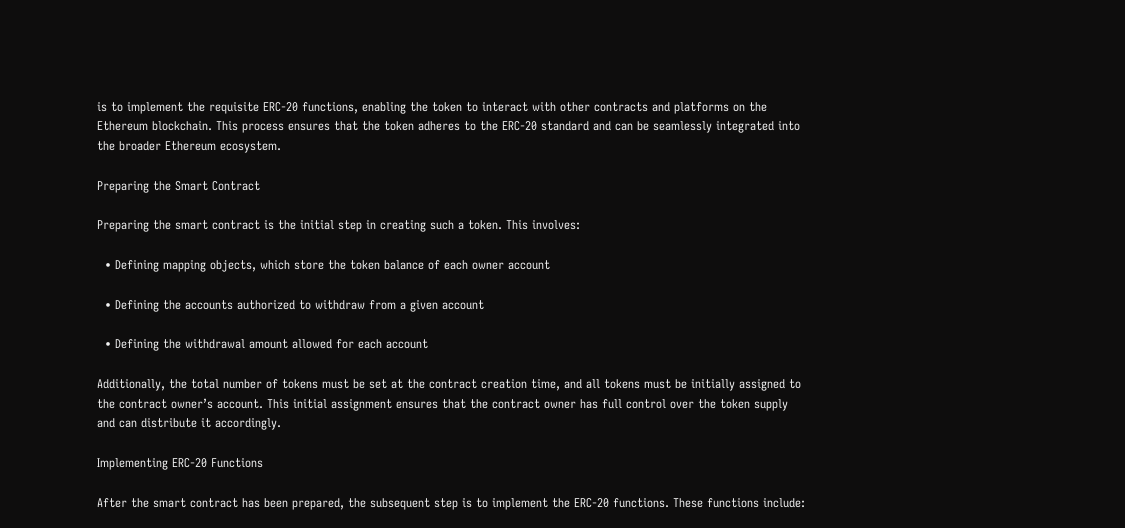is to implement the requisite ERC-20 functions, enabling the token to interact with other contracts and platforms on the Ethereum blockchain. This process ensures that the token adheres to the ERC-20 standard and can be seamlessly integrated into the broader Ethereum ecosystem.

Preparing the Smart Contract

Preparing the smart contract is the initial step in creating such a token. This involves:

  • Defining mapping objects, which store the token balance of each owner account

  • Defining the accounts authorized to withdraw from a given account

  • Defining the withdrawal amount allowed for each account

Additionally, the total number of tokens must be set at the contract creation time, and all tokens must be initially assigned to the contract owner’s account. This initial assignment ensures that the contract owner has full control over the token supply and can distribute it accordingly.

Implementing ERC-20 Functions

After the smart contract has been prepared, the subsequent step is to implement the ERC-20 functions. These functions include: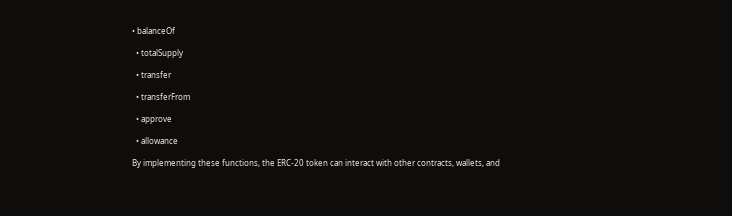• balanceOf

  • totalSupply

  • transfer

  • transferFrom

  • approve

  • allowance

By implementing these functions, the ERC-20 token can interact with other contracts, wallets, and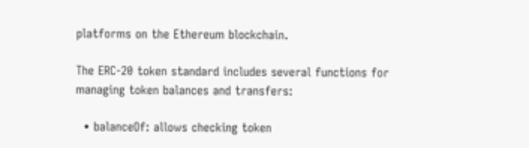platforms on the Ethereum blockchain.

The ERC-20 token standard includes several functions for managing token balances and transfers:

  • balanceOf: allows checking token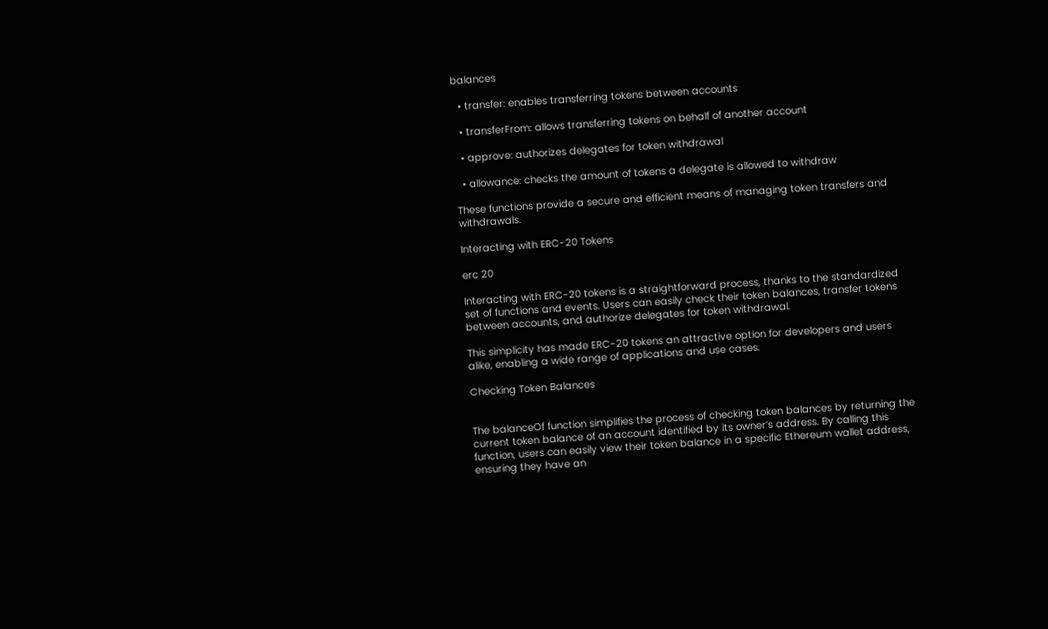balances

  • transfer: enables transferring tokens between accounts

  • transferFrom: allows transferring tokens on behalf of another account

  • approve: authorizes delegates for token withdrawal

  • allowance: checks the amount of tokens a delegate is allowed to withdraw

These functions provide a secure and efficient means of managing token transfers and withdrawals.

Interacting with ERC-20 Tokens

erc 20

Interacting with ERC-20 tokens is a straightforward process, thanks to the standardized set of functions and events. Users can easily check their token balances, transfer tokens between accounts, and authorize delegates for token withdrawal.

This simplicity has made ERC-20 tokens an attractive option for developers and users alike, enabling a wide range of applications and use cases.

Checking Token Balances


The balanceOf function simplifies the process of checking token balances by returning the current token balance of an account identified by its owner’s address. By calling this function, users can easily view their token balance in a specific Ethereum wallet address, ensuring they have an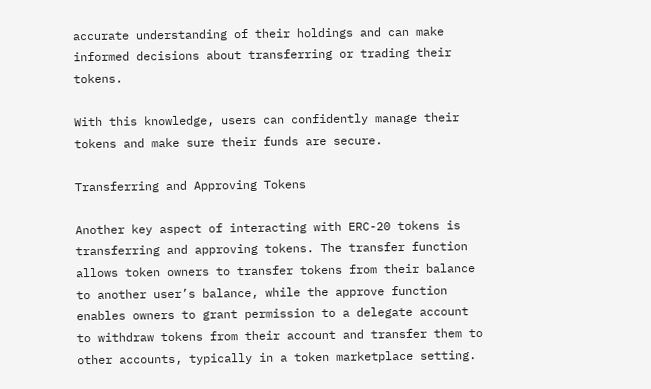accurate understanding of their holdings and can make informed decisions about transferring or trading their tokens.

With this knowledge, users can confidently manage their tokens and make sure their funds are secure.

Transferring and Approving Tokens

Another key aspect of interacting with ERC-20 tokens is transferring and approving tokens. The transfer function allows token owners to transfer tokens from their balance to another user’s balance, while the approve function enables owners to grant permission to a delegate account to withdraw tokens from their account and transfer them to other accounts, typically in a token marketplace setting.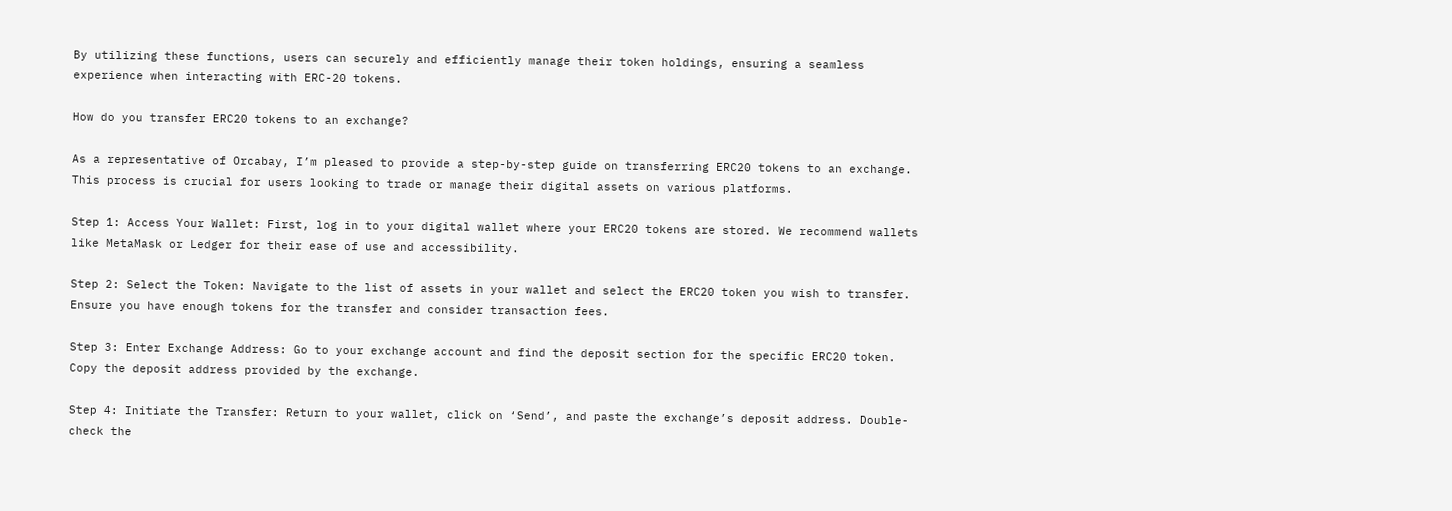By utilizing these functions, users can securely and efficiently manage their token holdings, ensuring a seamless experience when interacting with ERC-20 tokens.

How do you transfer ERC20 tokens to an exchange?

As a representative of Orcabay, I’m pleased to provide a step-by-step guide on transferring ERC20 tokens to an exchange. This process is crucial for users looking to trade or manage their digital assets on various platforms.

Step 1: Access Your Wallet: First, log in to your digital wallet where your ERC20 tokens are stored. We recommend wallets like MetaMask or Ledger for their ease of use and accessibility.

Step 2: Select the Token: Navigate to the list of assets in your wallet and select the ERC20 token you wish to transfer. Ensure you have enough tokens for the transfer and consider transaction fees.

Step 3: Enter Exchange Address: Go to your exchange account and find the deposit section for the specific ERC20 token. Copy the deposit address provided by the exchange.

Step 4: Initiate the Transfer: Return to your wallet, click on ‘Send’, and paste the exchange’s deposit address. Double-check the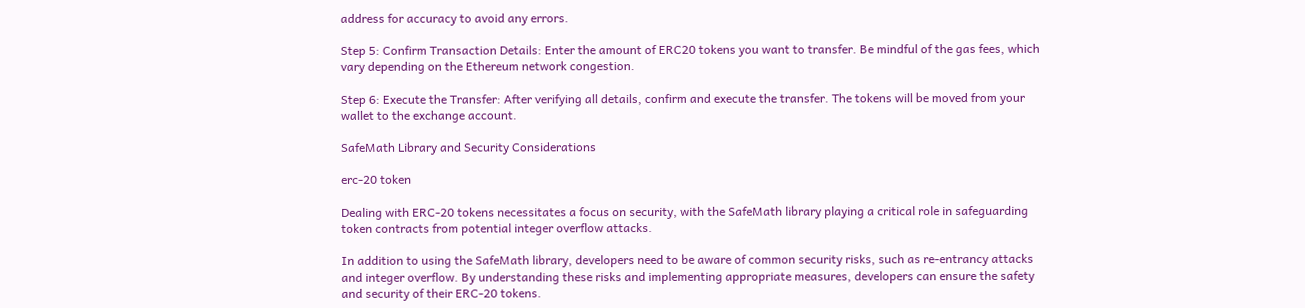address for accuracy to avoid any errors.

Step 5: Confirm Transaction Details: Enter the amount of ERC20 tokens you want to transfer. Be mindful of the gas fees, which vary depending on the Ethereum network congestion.

Step 6: Execute the Transfer: After verifying all details, confirm and execute the transfer. The tokens will be moved from your wallet to the exchange account.

SafeMath Library and Security Considerations

erc-20 token

Dealing with ERC-20 tokens necessitates a focus on security, with the SafeMath library playing a critical role in safeguarding token contracts from potential integer overflow attacks.

In addition to using the SafeMath library, developers need to be aware of common security risks, such as re-entrancy attacks and integer overflow. By understanding these risks and implementing appropriate measures, developers can ensure the safety and security of their ERC-20 tokens.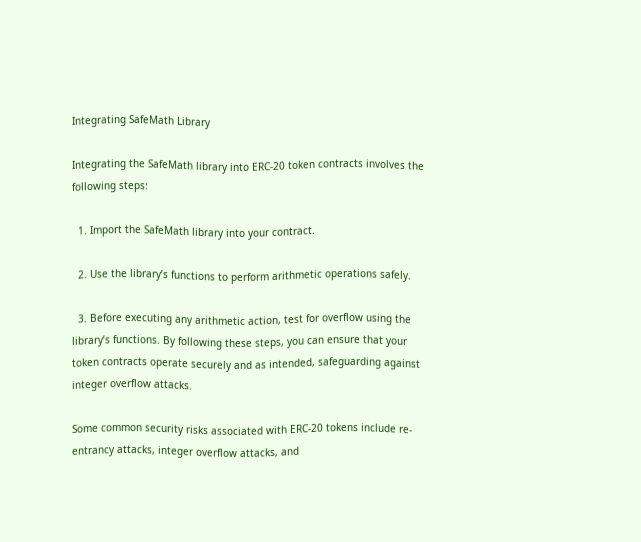Integrating SafeMath Library

Integrating the SafeMath library into ERC-20 token contracts involves the following steps:

  1. Import the SafeMath library into your contract.

  2. Use the library’s functions to perform arithmetic operations safely.

  3. Before executing any arithmetic action, test for overflow using the library’s functions. By following these steps, you can ensure that your token contracts operate securely and as intended, safeguarding against integer overflow attacks.

Some common security risks associated with ERC-20 tokens include re-entrancy attacks, integer overflow attacks, and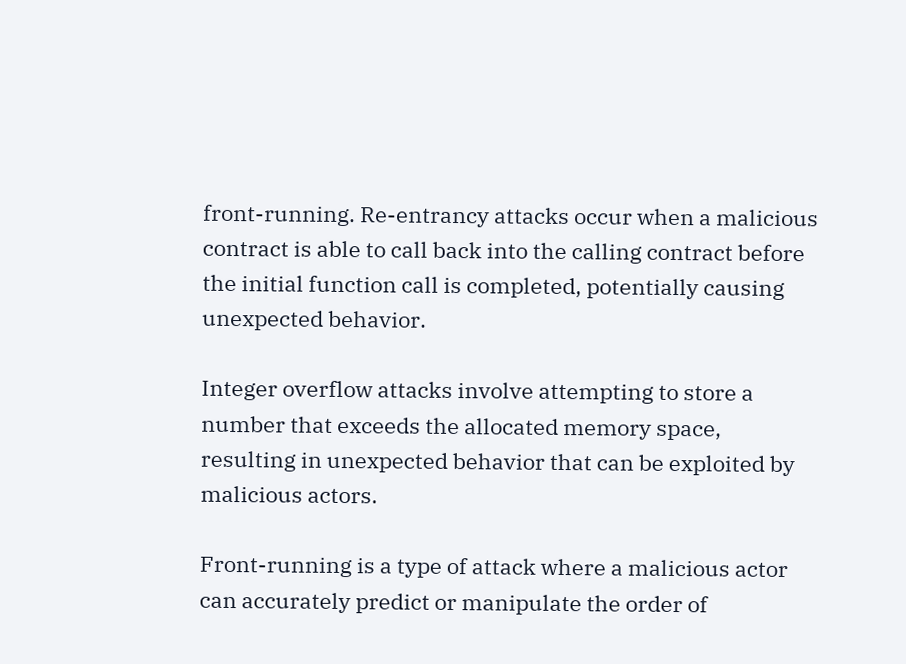front-running. Re-entrancy attacks occur when a malicious contract is able to call back into the calling contract before the initial function call is completed, potentially causing unexpected behavior.

Integer overflow attacks involve attempting to store a number that exceeds the allocated memory space, resulting in unexpected behavior that can be exploited by malicious actors.

Front-running is a type of attack where a malicious actor can accurately predict or manipulate the order of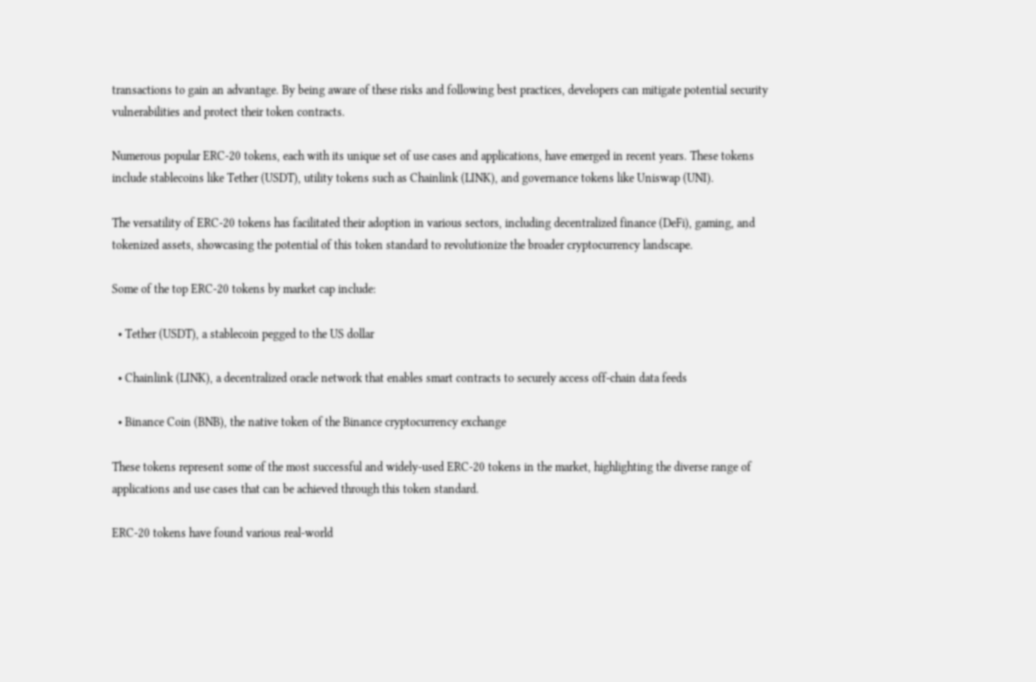transactions to gain an advantage. By being aware of these risks and following best practices, developers can mitigate potential security vulnerabilities and protect their token contracts.

Numerous popular ERC-20 tokens, each with its unique set of use cases and applications, have emerged in recent years. These tokens include stablecoins like Tether (USDT), utility tokens such as Chainlink (LINK), and governance tokens like Uniswap (UNI).

The versatility of ERC-20 tokens has facilitated their adoption in various sectors, including decentralized finance (DeFi), gaming, and tokenized assets, showcasing the potential of this token standard to revolutionize the broader cryptocurrency landscape.

Some of the top ERC-20 tokens by market cap include:

  • Tether (USDT), a stablecoin pegged to the US dollar

  • Chainlink (LINK), a decentralized oracle network that enables smart contracts to securely access off-chain data feeds

  • Binance Coin (BNB), the native token of the Binance cryptocurrency exchange

These tokens represent some of the most successful and widely-used ERC-20 tokens in the market, highlighting the diverse range of applications and use cases that can be achieved through this token standard.

ERC-20 tokens have found various real-world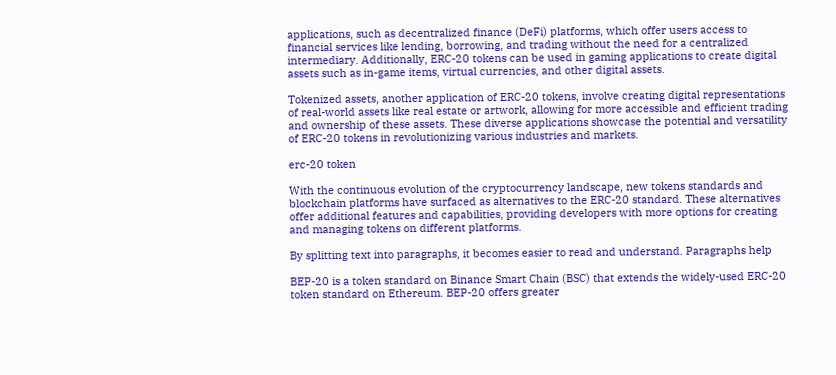applications, such as decentralized finance (DeFi) platforms, which offer users access to financial services like lending, borrowing, and trading without the need for a centralized intermediary. Additionally, ERC-20 tokens can be used in gaming applications to create digital assets such as in-game items, virtual currencies, and other digital assets.

Tokenized assets, another application of ERC-20 tokens, involve creating digital representations of real-world assets like real estate or artwork, allowing for more accessible and efficient trading and ownership of these assets. These diverse applications showcase the potential and versatility of ERC-20 tokens in revolutionizing various industries and markets.

erc-20 token

With the continuous evolution of the cryptocurrency landscape, new tokens standards and blockchain platforms have surfaced as alternatives to the ERC-20 standard. These alternatives offer additional features and capabilities, providing developers with more options for creating and managing tokens on different platforms.

By splitting text into paragraphs, it becomes easier to read and understand. Paragraphs help

BEP-20 is a token standard on Binance Smart Chain (BSC) that extends the widely-used ERC-20 token standard on Ethereum. BEP-20 offers greater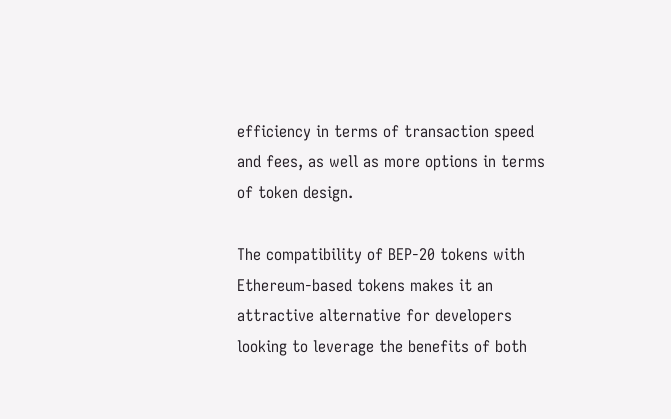efficiency in terms of transaction speed and fees, as well as more options in terms of token design.

The compatibility of BEP-20 tokens with Ethereum-based tokens makes it an attractive alternative for developers looking to leverage the benefits of both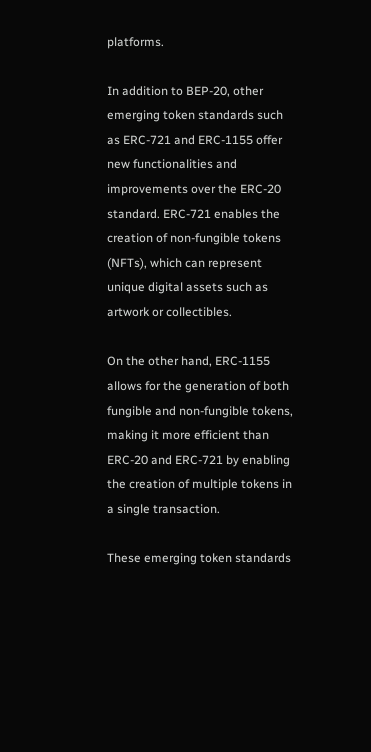platforms.

In addition to BEP-20, other emerging token standards such as ERC-721 and ERC-1155 offer new functionalities and improvements over the ERC-20 standard. ERC-721 enables the creation of non-fungible tokens (NFTs), which can represent unique digital assets such as artwork or collectibles.

On the other hand, ERC-1155 allows for the generation of both fungible and non-fungible tokens, making it more efficient than ERC-20 and ERC-721 by enabling the creation of multiple tokens in a single transaction.

These emerging token standards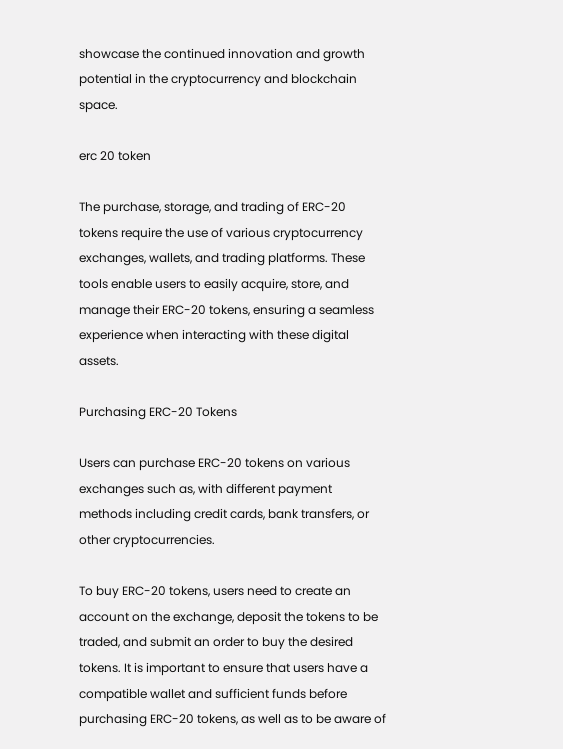showcase the continued innovation and growth potential in the cryptocurrency and blockchain space.

erc 20 token

The purchase, storage, and trading of ERC-20 tokens require the use of various cryptocurrency exchanges, wallets, and trading platforms. These tools enable users to easily acquire, store, and manage their ERC-20 tokens, ensuring a seamless experience when interacting with these digital assets.

Purchasing ERC-20 Tokens

Users can purchase ERC-20 tokens on various exchanges such as, with different payment methods including credit cards, bank transfers, or other cryptocurrencies.

To buy ERC-20 tokens, users need to create an account on the exchange, deposit the tokens to be traded, and submit an order to buy the desired tokens. It is important to ensure that users have a compatible wallet and sufficient funds before purchasing ERC-20 tokens, as well as to be aware of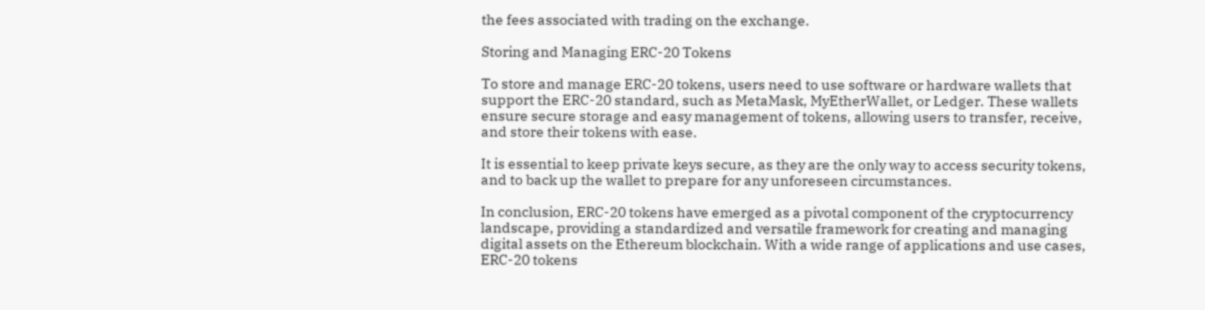the fees associated with trading on the exchange.

Storing and Managing ERC-20 Tokens

To store and manage ERC-20 tokens, users need to use software or hardware wallets that support the ERC-20 standard, such as MetaMask, MyEtherWallet, or Ledger. These wallets ensure secure storage and easy management of tokens, allowing users to transfer, receive, and store their tokens with ease.

It is essential to keep private keys secure, as they are the only way to access security tokens, and to back up the wallet to prepare for any unforeseen circumstances.

In conclusion, ERC-20 tokens have emerged as a pivotal component of the cryptocurrency landscape, providing a standardized and versatile framework for creating and managing digital assets on the Ethereum blockchain. With a wide range of applications and use cases, ERC-20 tokens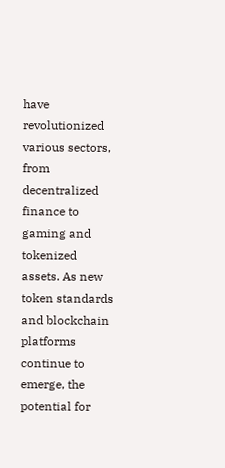have revolutionized various sectors, from decentralized finance to gaming and tokenized assets. As new token standards and blockchain platforms continue to emerge, the potential for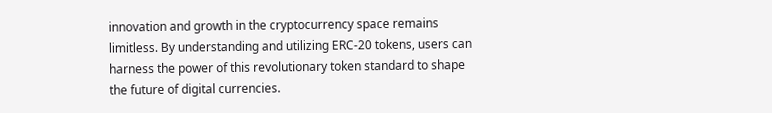innovation and growth in the cryptocurrency space remains limitless. By understanding and utilizing ERC-20 tokens, users can harness the power of this revolutionary token standard to shape the future of digital currencies.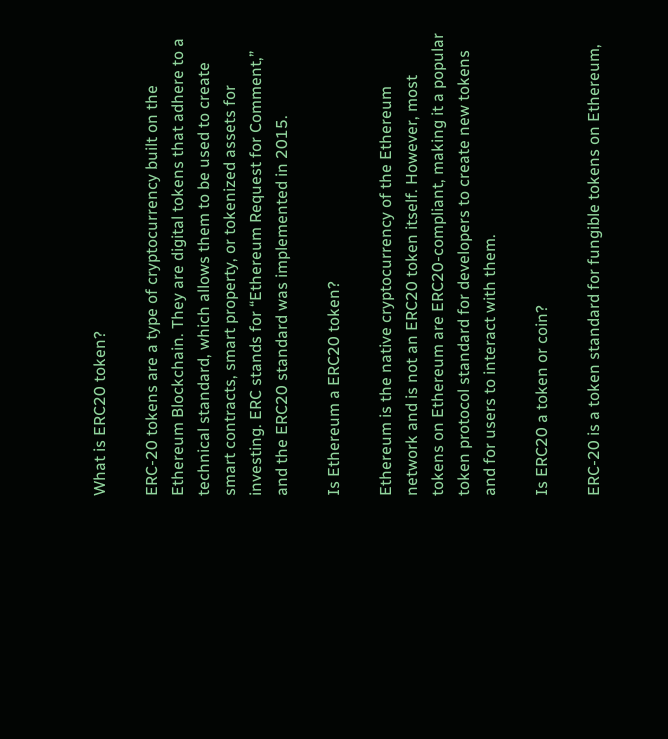What is ERC20 token?

ERC-20 tokens are a type of cryptocurrency built on the Ethereum Blockchain. They are digital tokens that adhere to a technical standard, which allows them to be used to create smart contracts, smart property, or tokenized assets for investing. ERC stands for “Ethereum Request for Comment,” and the ERC20 standard was implemented in 2015.

Is Ethereum a ERC20 token?

Ethereum is the native cryptocurrency of the Ethereum network and is not an ERC20 token itself. However, most tokens on Ethereum are ERC20-compliant, making it a popular token protocol standard for developers to create new tokens and for users to interact with them.

Is ERC20 a token or coin?

ERC-20 is a token standard for fungible tokens on Ethereum,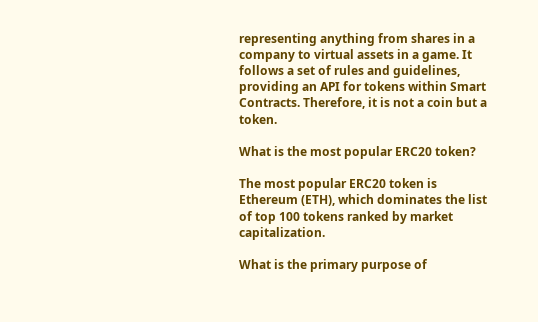representing anything from shares in a company to virtual assets in a game. It follows a set of rules and guidelines, providing an API for tokens within Smart Contracts. Therefore, it is not a coin but a token.

What is the most popular ERC20 token?

The most popular ERC20 token is Ethereum (ETH), which dominates the list of top 100 tokens ranked by market capitalization.

What is the primary purpose of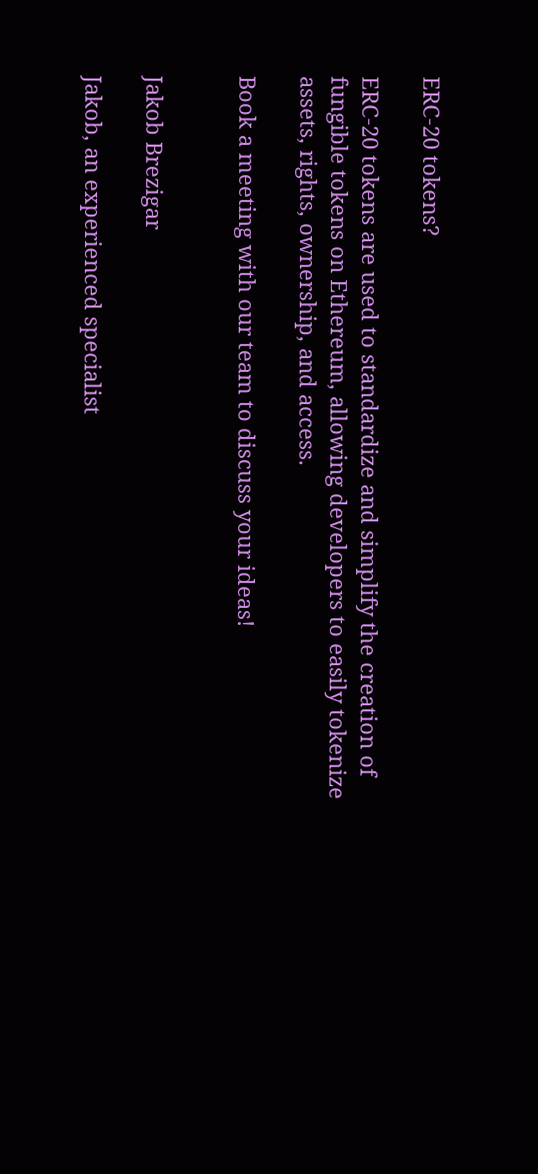ERC-20 tokens?

ERC-20 tokens are used to standardize and simplify the creation of fungible tokens on Ethereum, allowing developers to easily tokenize assets, rights, ownership, and access.

Book a meeting with our team to discuss your ideas!


Jakob Brezigar

Jakob, an experienced specialist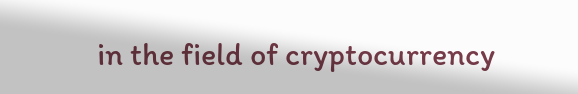in the field of cryptocurrency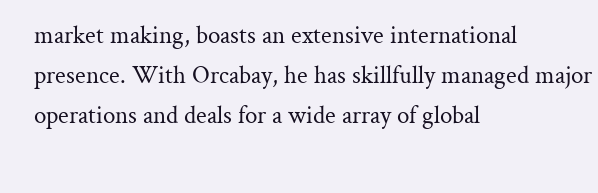market making, boasts an extensive international presence. With Orcabay, he has skillfully managed major operations and deals for a wide array of global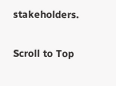stakeholders.

Scroll to Top